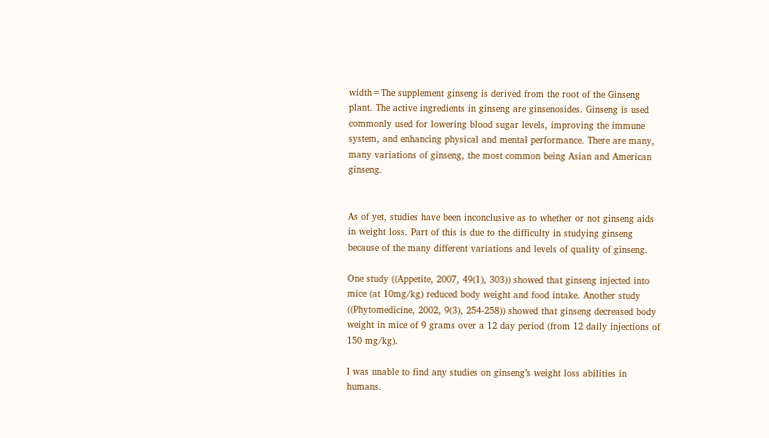width=The supplement ginseng is derived from the root of the Ginseng plant. The active ingredients in ginseng are ginsenosides. Ginseng is used commonly used for lowering blood sugar levels, improving the immune system, and enhancing physical and mental performance. There are many, many variations of ginseng, the most common being Asian and American ginseng.


As of yet, studies have been inconclusive as to whether or not ginseng aids in weight loss. Part of this is due to the difficulty in studying ginseng because of the many different variations and levels of quality of ginseng.

One study ((Appetite, 2007, 49(1), 303)) showed that ginseng injected into mice (at 10mg/kg) reduced body weight and food intake. Another study ((Phytomedicine, 2002, 9(3), 254-258)) showed that ginseng decreased body weight in mice of 9 grams over a 12 day period (from 12 daily injections of 150 mg/kg).

I was unable to find any studies on ginseng’s weight loss abilities in humans.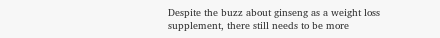Despite the buzz about ginseng as a weight loss supplement, there still needs to be more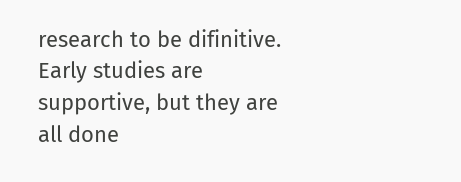research to be difinitive. Early studies are supportive, but they are all done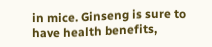in mice. Ginseng is sure to have health benefits,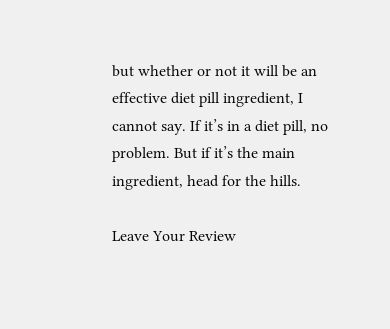but whether or not it will be an effective diet pill ingredient, I cannot say. If it’s in a diet pill, no problem. But if it’s the main ingredient, head for the hills.

Leave Your Review